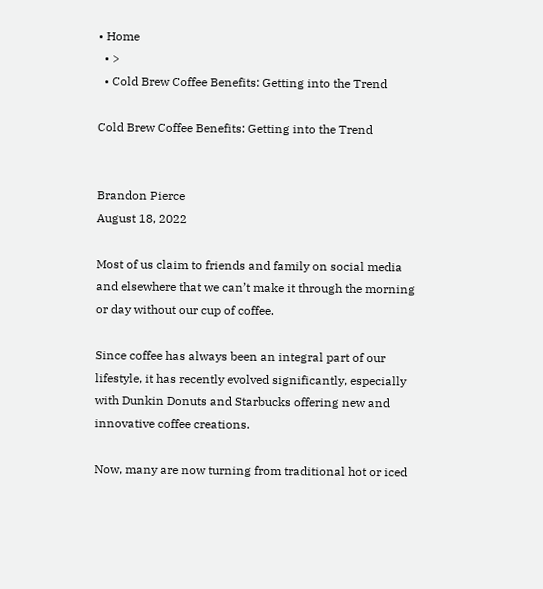• Home
  • >
  • Cold Brew Coffee Benefits: Getting into the Trend

Cold Brew Coffee Benefits: Getting into the Trend


Brandon Pierce
August 18, 2022

Most of us claim to friends and family on social media and elsewhere that we can’t make it through the morning or day without our cup of coffee.

Since coffee has always been an integral part of our lifestyle, it has recently evolved significantly, especially with Dunkin Donuts and Starbucks offering new and innovative coffee creations.

Now, many are now turning from traditional hot or iced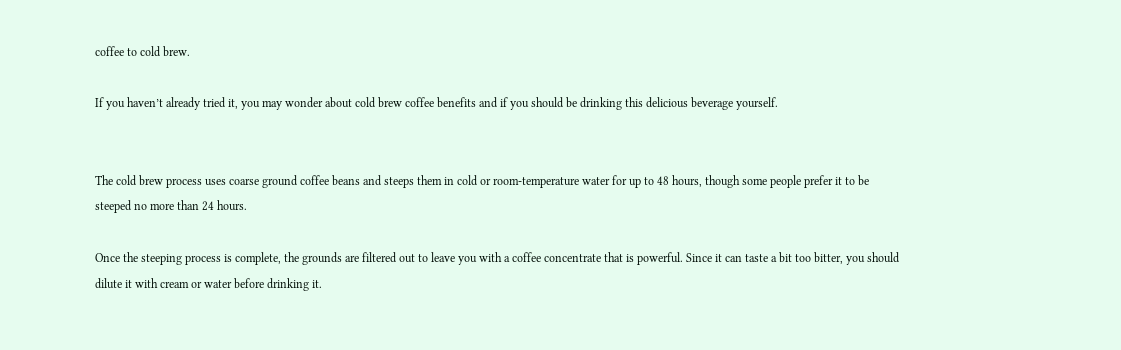coffee to cold brew.

If you haven’t already tried it, you may wonder about cold brew coffee benefits and if you should be drinking this delicious beverage yourself.


The cold brew process uses coarse ground coffee beans and steeps them in cold or room-temperature water for up to 48 hours, though some people prefer it to be steeped no more than 24 hours.

Once the steeping process is complete, the grounds are filtered out to leave you with a coffee concentrate that is powerful. Since it can taste a bit too bitter, you should dilute it with cream or water before drinking it.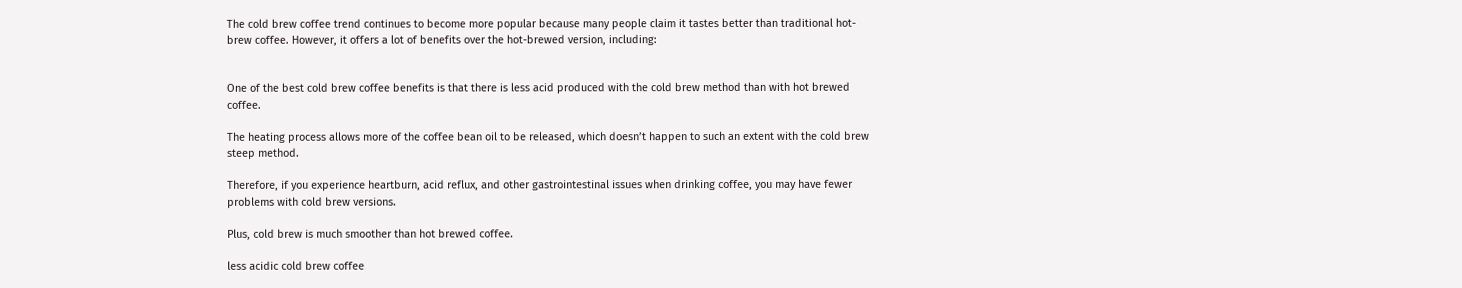The cold brew coffee trend continues to become more popular because many people claim it tastes better than traditional hot-brew coffee. However, it offers a lot of benefits over the hot-brewed version, including:


One of the best cold brew coffee benefits is that there is less acid produced with the cold brew method than with hot brewed coffee.

The heating process allows more of the coffee bean oil to be released, which doesn’t happen to such an extent with the cold brew steep method.

Therefore, if you experience heartburn, acid reflux, and other gastrointestinal issues when drinking coffee, you may have fewer problems with cold brew versions.

Plus, cold brew is much smoother than hot brewed coffee.

less acidic cold brew coffee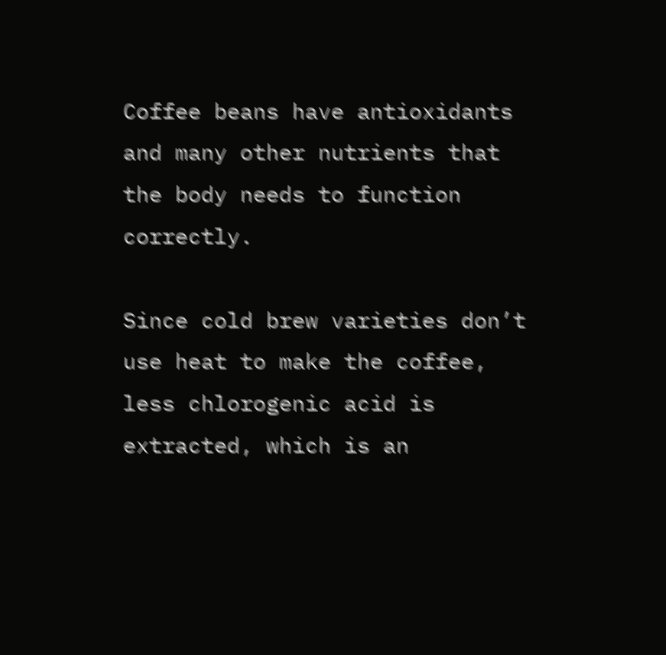Coffee beans have antioxidants and many other nutrients that the body needs to function correctly.

Since cold brew varieties don’t use heat to make the coffee, less chlorogenic acid is extracted, which is an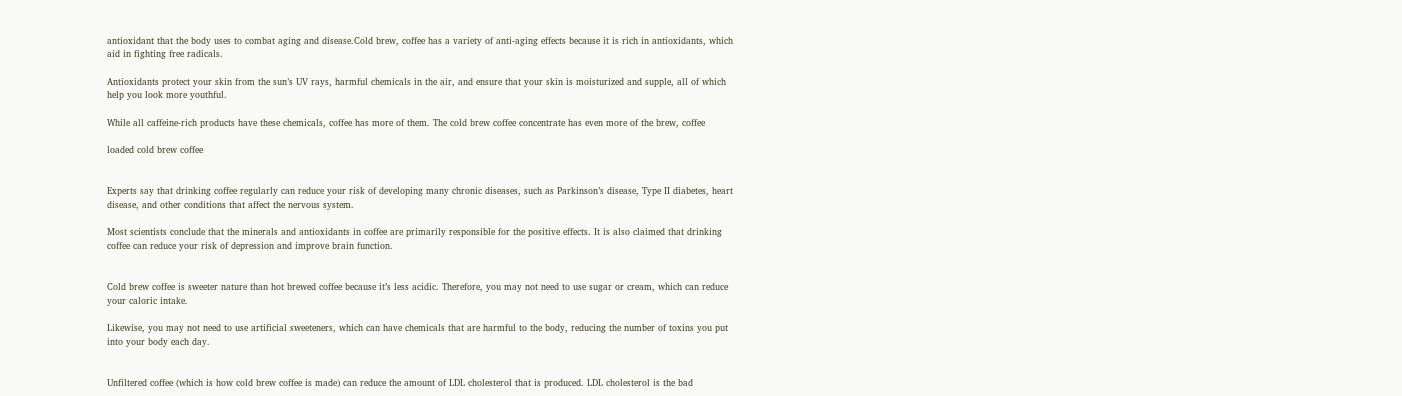antioxidant that the body uses to combat aging and disease.Cold brew, coffee has a variety of anti-aging effects because it is rich in antioxidants, which aid in fighting free radicals.

Antioxidants protect your skin from the sun’s UV rays, harmful chemicals in the air, and ensure that your skin is moisturized and supple, all of which help you look more youthful.

While all caffeine-rich products have these chemicals, coffee has more of them. The cold brew coffee concentrate has even more of the brew, coffee

loaded cold brew coffee


Experts say that drinking coffee regularly can reduce your risk of developing many chronic diseases, such as Parkinson’s disease, Type II diabetes, heart disease, and other conditions that affect the nervous system.

Most scientists conclude that the minerals and antioxidants in coffee are primarily responsible for the positive effects. It is also claimed that drinking coffee can reduce your risk of depression and improve brain function.


Cold brew coffee is sweeter nature than hot brewed coffee because it’s less acidic. Therefore, you may not need to use sugar or cream, which can reduce your caloric intake.

Likewise, you may not need to use artificial sweeteners, which can have chemicals that are harmful to the body, reducing the number of toxins you put into your body each day.


Unfiltered coffee (which is how cold brew coffee is made) can reduce the amount of LDL cholesterol that is produced. LDL cholesterol is the bad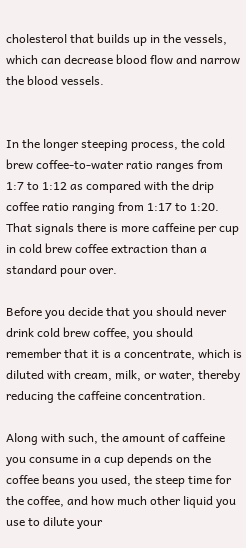cholesterol that builds up in the vessels, which can decrease blood flow and narrow the blood vessels.


In the longer steeping process, the cold brew coffee-to-water ratio ranges from 1:7 to 1:12 as compared with the drip coffee ratio ranging from 1:17 to 1:20. That signals there is more caffeine per cup in cold brew coffee extraction than a standard pour over.

Before you decide that you should never drink cold brew coffee, you should remember that it is a concentrate, which is diluted with cream, milk, or water, thereby reducing the caffeine concentration.

Along with such, the amount of caffeine you consume in a cup depends on the coffee beans you used, the steep time for the coffee, and how much other liquid you use to dilute your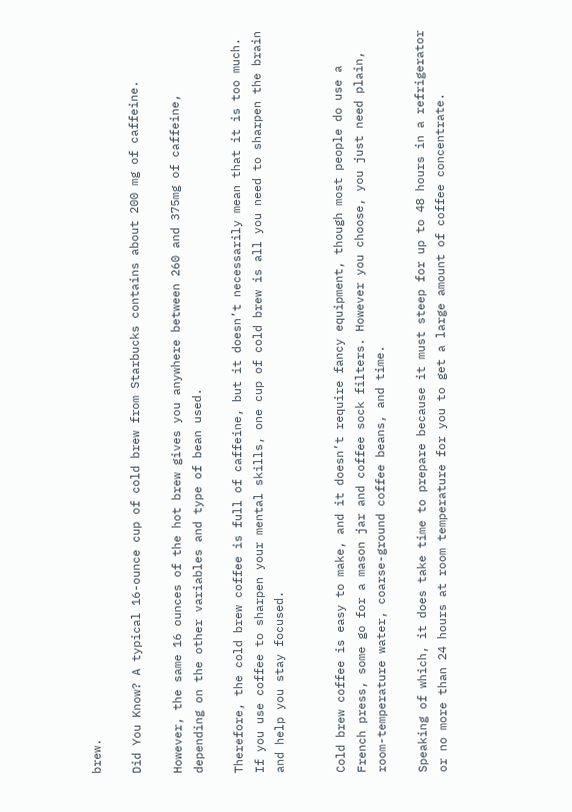brew.

Did You Know? A typical 16-ounce cup of cold brew from Starbucks contains about 200 mg of caffeine.

However, the same 16 ounces of the hot brew gives you anywhere between 260 and 375mg of caffeine, depending on the other variables and type of bean used.

Therefore, the cold brew coffee is full of caffeine, but it doesn’t necessarily mean that it is too much. If you use coffee to sharpen your mental skills, one cup of cold brew is all you need to sharpen the brain and help you stay focused.


Cold brew coffee is easy to make, and it doesn’t require fancy equipment, though most people do use a French press, some go for a mason jar and coffee sock filters. However you choose, you just need plain, room-temperature water, coarse-ground coffee beans, and time.

Speaking of which, it does take time to prepare because it must steep for up to 48 hours in a refrigerator or no more than 24 hours at room temperature for you to get a large amount of coffee concentrate.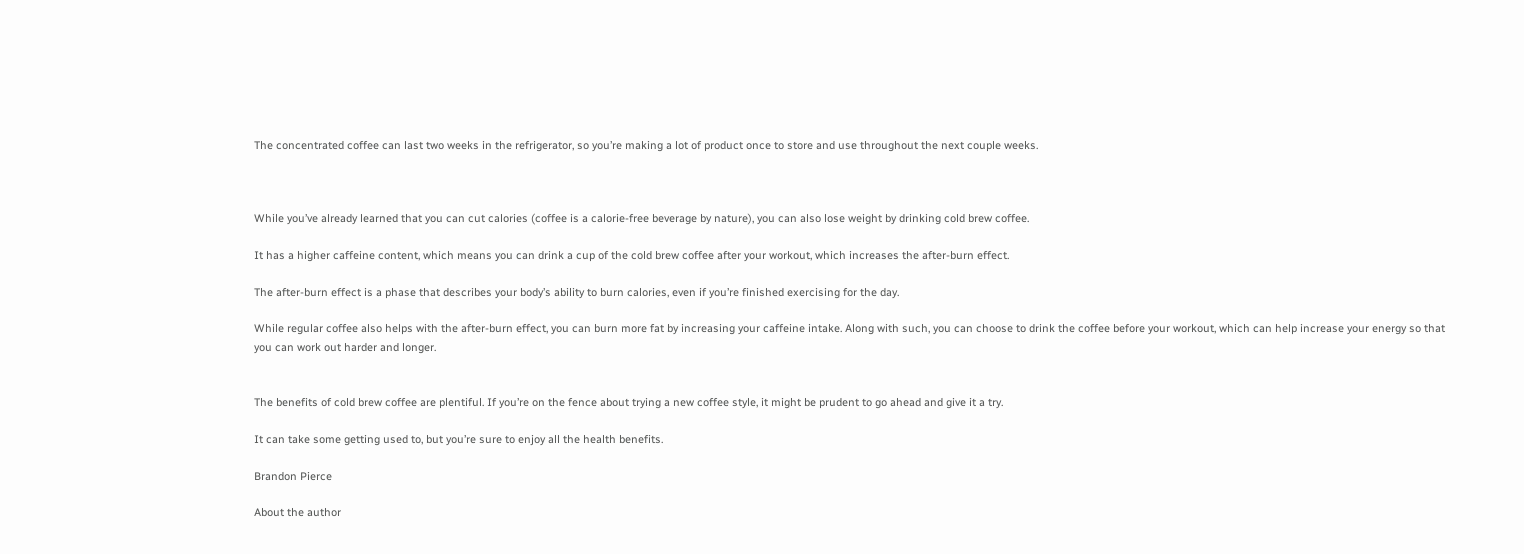The concentrated coffee can last two weeks in the refrigerator, so you’re making a lot of product once to store and use throughout the next couple weeks.



While you’ve already learned that you can cut calories (coffee is a calorie-free beverage by nature), you can also lose weight by drinking cold brew coffee.

It has a higher caffeine content, which means you can drink a cup of the cold brew coffee after your workout, which increases the after-burn effect.

The after-burn effect is a phase that describes your body’s ability to burn calories, even if you’re finished exercising for the day.

While regular coffee also helps with the after-burn effect, you can burn more fat by increasing your caffeine intake. Along with such, you can choose to drink the coffee before your workout, which can help increase your energy so that you can work out harder and longer.


The benefits of cold brew coffee are plentiful. If you’re on the fence about trying a new coffee style, it might be prudent to go ahead and give it a try.

It can take some getting used to, but you’re sure to enjoy all the health benefits.

Brandon Pierce

About the author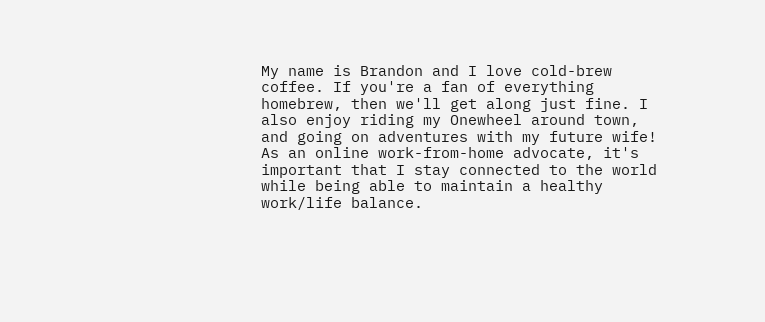My name is Brandon and I love cold-brew coffee. If you're a fan of everything homebrew, then we'll get along just fine. I also enjoy riding my Onewheel around town, and going on adventures with my future wife! As an online work-from-home advocate, it's important that I stay connected to the world while being able to maintain a healthy work/life balance.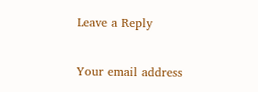Leave a Reply

Your email address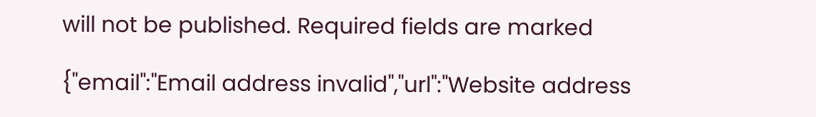will not be published. Required fields are marked

{"email":"Email address invalid","url":"Website address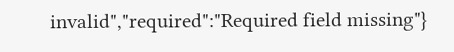invalid","required":"Required field missing"}